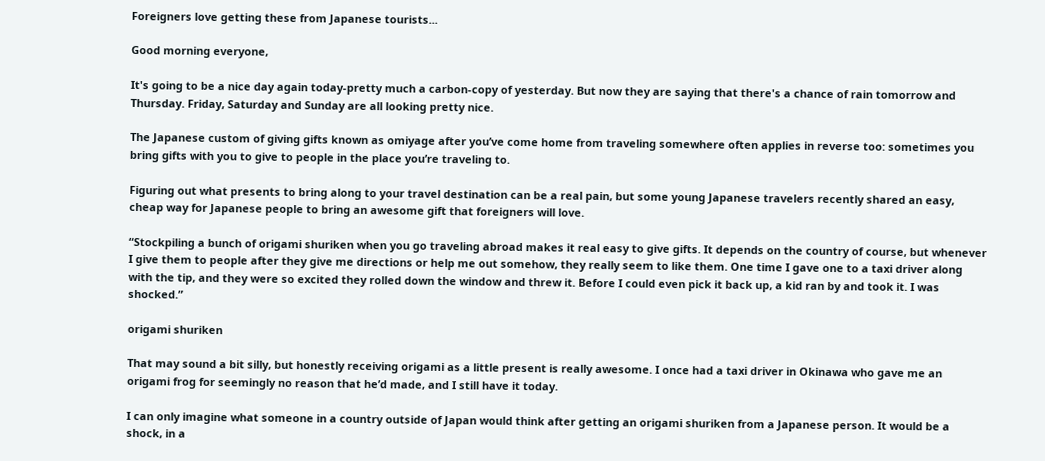Foreigners love getting these from Japanese tourists...

Good morning everyone,

It's going to be a nice day again today-pretty much a carbon-copy of yesterday. But now they are saying that there's a chance of rain tomorrow and Thursday. Friday, Saturday and Sunday are all looking pretty nice.

The Japanese custom of giving gifts known as omiyage after you’ve come home from traveling somewhere often applies in reverse too: sometimes you bring gifts with you to give to people in the place you’re traveling to.

Figuring out what presents to bring along to your travel destination can be a real pain, but some young Japanese travelers recently shared an easy, cheap way for Japanese people to bring an awesome gift that foreigners will love.

“Stockpiling a bunch of origami shuriken when you go traveling abroad makes it real easy to give gifts. It depends on the country of course, but whenever I give them to people after they give me directions or help me out somehow, they really seem to like them. One time I gave one to a taxi driver along with the tip, and they were so excited they rolled down the window and threw it. Before I could even pick it back up, a kid ran by and took it. I was shocked.”

origami shuriken

That may sound a bit silly, but honestly receiving origami as a little present is really awesome. I once had a taxi driver in Okinawa who gave me an origami frog for seemingly no reason that he’d made, and I still have it today.

I can only imagine what someone in a country outside of Japan would think after getting an origami shuriken from a Japanese person. It would be a shock, in a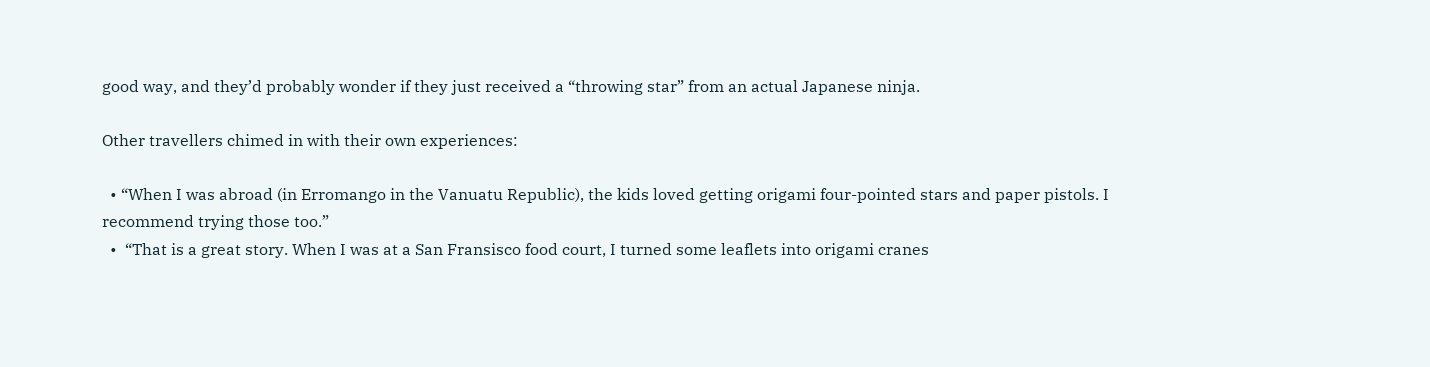good way, and they’d probably wonder if they just received a “throwing star” from an actual Japanese ninja.

Other travellers chimed in with their own experiences:

  • “When I was abroad (in Erromango in the Vanuatu Republic), the kids loved getting origami four-pointed stars and paper pistols. I recommend trying those too.”
  •  “That is a great story. When I was at a San Fransisco food court, I turned some leaflets into origami cranes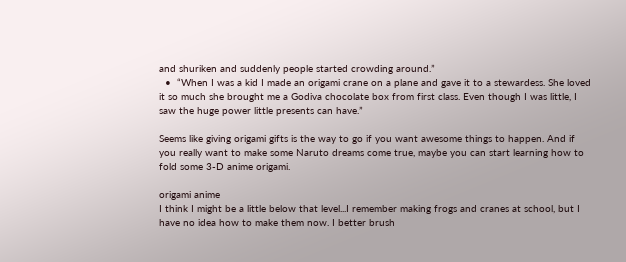and shuriken and suddenly people started crowding around.”
  •  “When I was a kid I made an origami crane on a plane and gave it to a stewardess. She loved it so much she brought me a Godiva chocolate box from first class. Even though I was little, I saw the huge power little presents can have.”

Seems like giving origami gifts is the way to go if you want awesome things to happen. And if you really want to make some Naruto dreams come true, maybe you can start learning how to fold some 3-D anime origami.

origami anime
I think I might be a little below that level...I remember making frogs and cranes at school, but I have no idea how to make them now. I better brush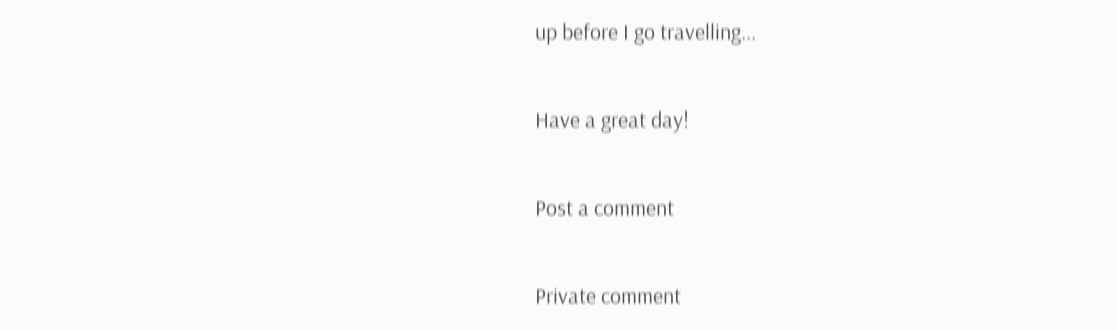up before I go travelling...

Have a great day!

Post a comment

Private comment